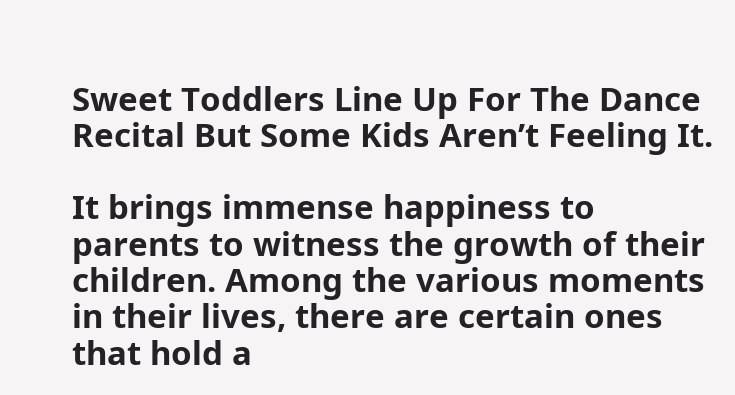Sweet Toddlers Line Up For The Dance Recital But Some Kids Aren’t Feeling It.

It brings immense happiness to parents to witness the growth of their children. Among the various moments in their lives, there are certain ones that hold a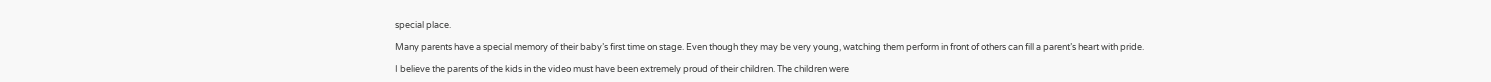special place.

Many parents have a special memory of their baby’s first time on stage. Even though they may be very young, watching them perform in front of others can fill a parent’s heart with pride.

I believe the parents of the kids in the video must have been extremely proud of their children. The children were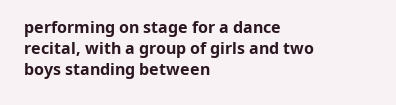performing on stage for a dance recital, with a group of girls and two boys standing between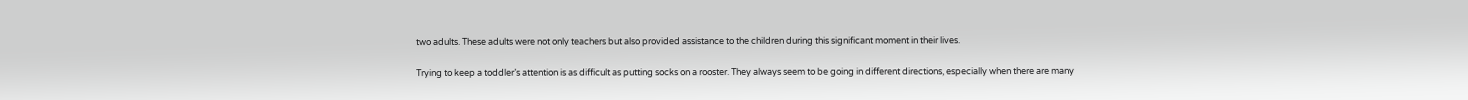two adults. These adults were not only teachers but also provided assistance to the children during this significant moment in their lives.

Trying to keep a toddler’s attention is as difficult as putting socks on a rooster. They always seem to be going in different directions, especially when there are many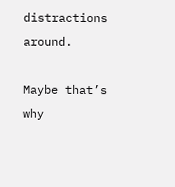distractions around.

Maybe that’s why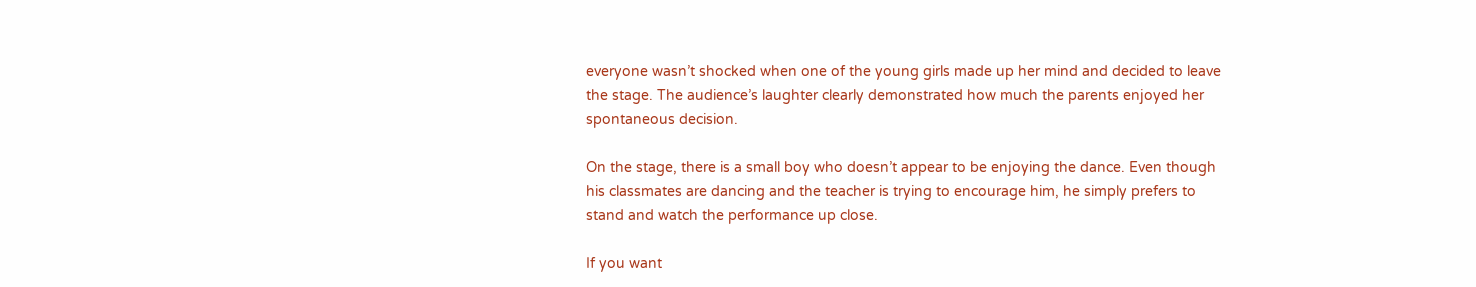everyone wasn’t shocked when one of the young girls made up her mind and decided to leave the stage. The audience’s laughter clearly demonstrated how much the parents enjoyed her spontaneous decision.

On the stage, there is a small boy who doesn’t appear to be enjoying the dance. Even though his classmates are dancing and the teacher is trying to encourage him, he simply prefers to stand and watch the performance up close.

If you want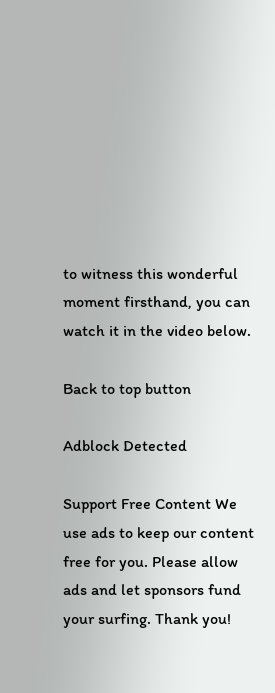to witness this wonderful moment firsthand, you can watch it in the video below.

Back to top button

Adblock Detected

Support Free Content We use ads to keep our content free for you. Please allow ads and let sponsors fund your surfing. Thank you!